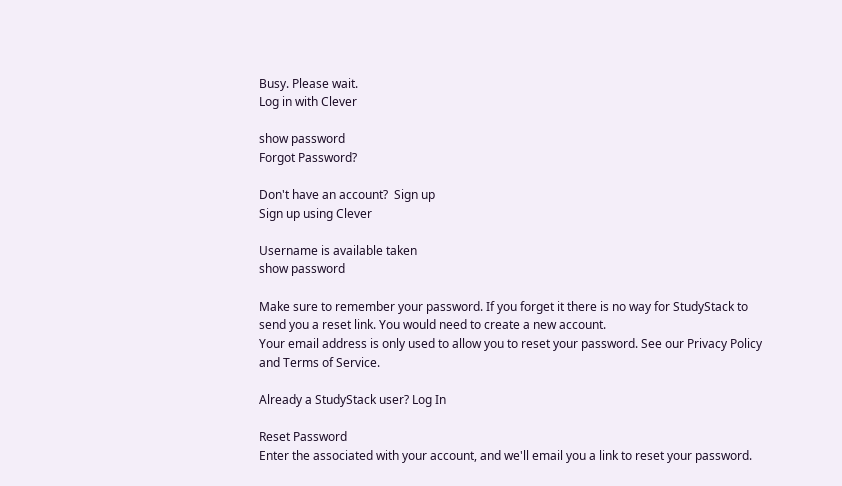Busy. Please wait.
Log in with Clever

show password
Forgot Password?

Don't have an account?  Sign up
Sign up using Clever

Username is available taken
show password

Make sure to remember your password. If you forget it there is no way for StudyStack to send you a reset link. You would need to create a new account.
Your email address is only used to allow you to reset your password. See our Privacy Policy and Terms of Service.

Already a StudyStack user? Log In

Reset Password
Enter the associated with your account, and we'll email you a link to reset your password.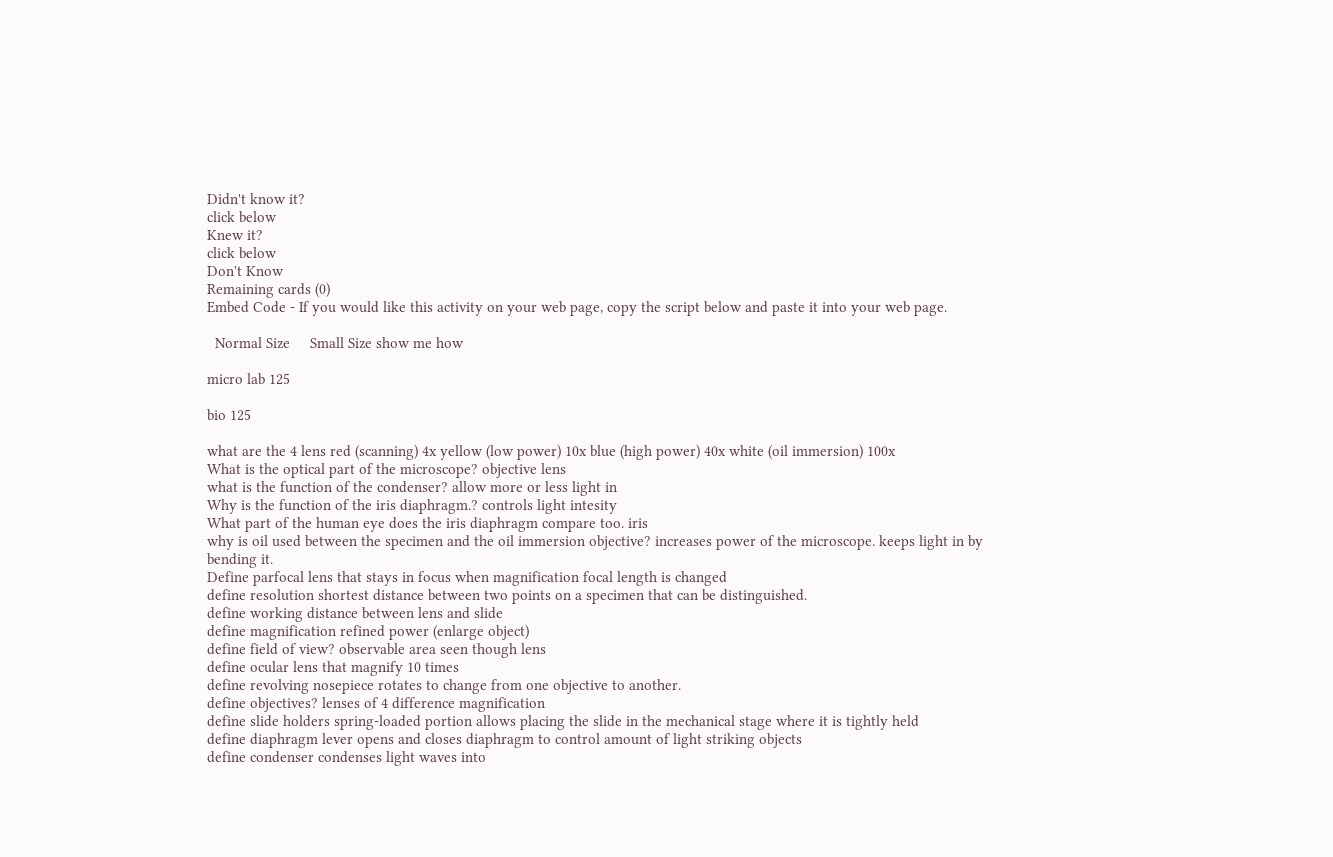Didn't know it?
click below
Knew it?
click below
Don't Know
Remaining cards (0)
Embed Code - If you would like this activity on your web page, copy the script below and paste it into your web page.

  Normal Size     Small Size show me how

micro lab 125

bio 125

what are the 4 lens red (scanning) 4x yellow (low power) 10x blue (high power) 40x white (oil immersion) 100x
What is the optical part of the microscope? objective lens
what is the function of the condenser? allow more or less light in
Why is the function of the iris diaphragm.? controls light intesity
What part of the human eye does the iris diaphragm compare too. iris
why is oil used between the specimen and the oil immersion objective? increases power of the microscope. keeps light in by bending it.
Define parfocal lens that stays in focus when magnification focal length is changed
define resolution shortest distance between two points on a specimen that can be distinguished.
define working distance between lens and slide
define magnification refined power (enlarge object)
define field of view? observable area seen though lens
define ocular lens that magnify 10 times
define revolving nosepiece rotates to change from one objective to another.
define objectives? lenses of 4 difference magnification
define slide holders spring-loaded portion allows placing the slide in the mechanical stage where it is tightly held
define diaphragm lever opens and closes diaphragm to control amount of light striking objects
define condenser condenses light waves into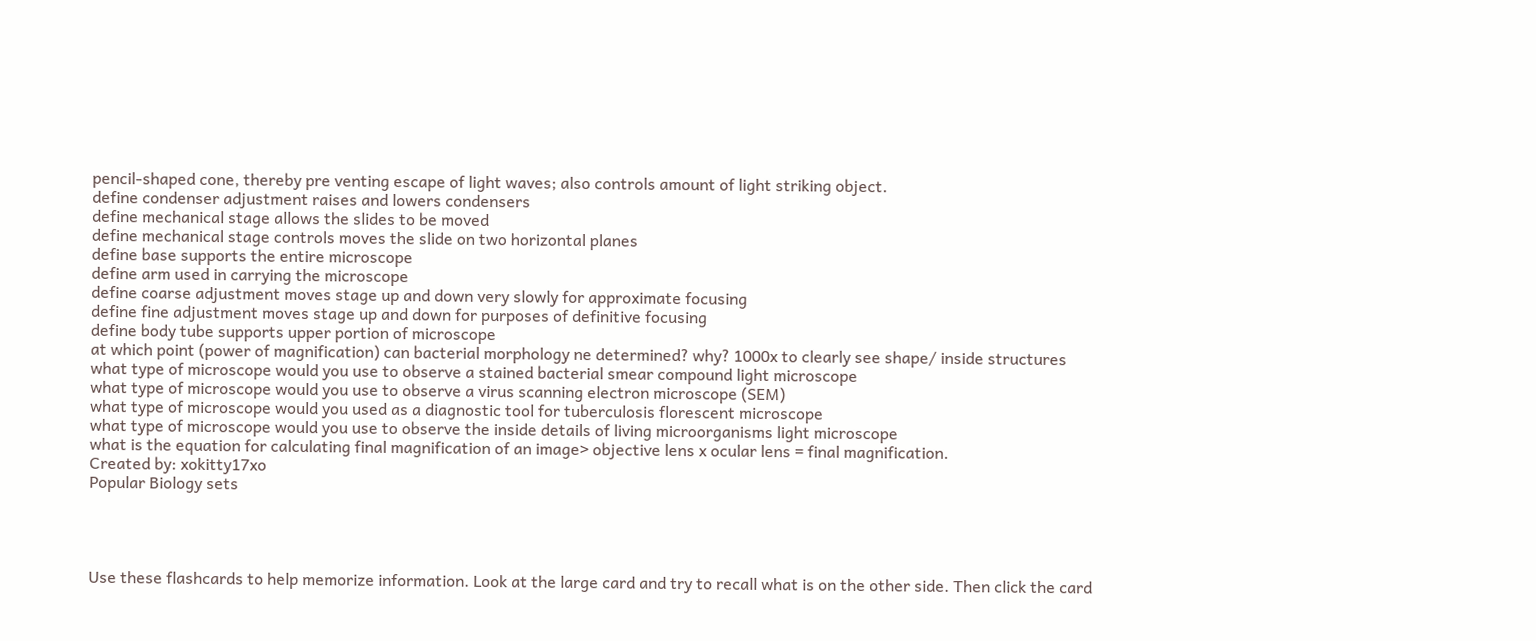pencil-shaped cone, thereby pre venting escape of light waves; also controls amount of light striking object.
define condenser adjustment raises and lowers condensers
define mechanical stage allows the slides to be moved
define mechanical stage controls moves the slide on two horizontal planes
define base supports the entire microscope
define arm used in carrying the microscope
define coarse adjustment moves stage up and down very slowly for approximate focusing
define fine adjustment moves stage up and down for purposes of definitive focusing
define body tube supports upper portion of microscope
at which point (power of magnification) can bacterial morphology ne determined? why? 1000x to clearly see shape/ inside structures
what type of microscope would you use to observe a stained bacterial smear compound light microscope
what type of microscope would you use to observe a virus scanning electron microscope (SEM)
what type of microscope would you used as a diagnostic tool for tuberculosis florescent microscope
what type of microscope would you use to observe the inside details of living microorganisms light microscope
what is the equation for calculating final magnification of an image> objective lens x ocular lens = final magnification.
Created by: xokitty17xo
Popular Biology sets




Use these flashcards to help memorize information. Look at the large card and try to recall what is on the other side. Then click the card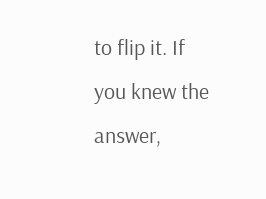to flip it. If you knew the answer,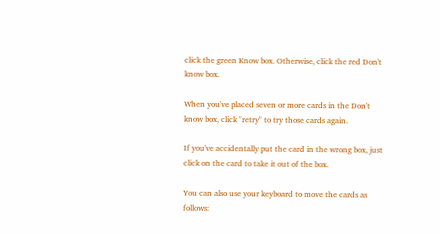click the green Know box. Otherwise, click the red Don't know box.

When you've placed seven or more cards in the Don't know box, click "retry" to try those cards again.

If you've accidentally put the card in the wrong box, just click on the card to take it out of the box.

You can also use your keyboard to move the cards as follows: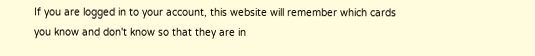If you are logged in to your account, this website will remember which cards you know and don't know so that they are in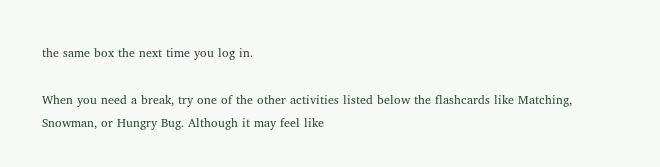the same box the next time you log in.

When you need a break, try one of the other activities listed below the flashcards like Matching, Snowman, or Hungry Bug. Although it may feel like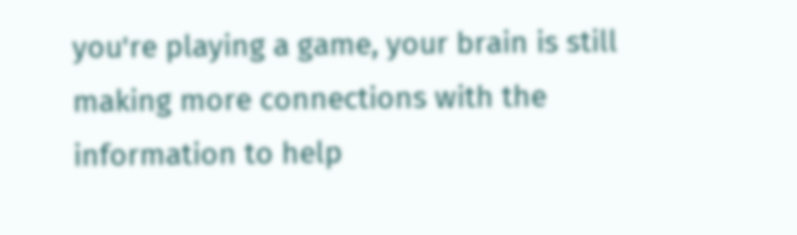you're playing a game, your brain is still making more connections with the information to help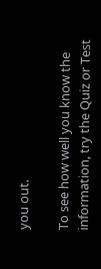you out.

To see how well you know the information, try the Quiz or Test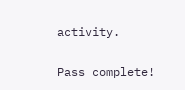activity.

Pass complete!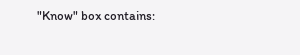"Know" box contains: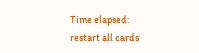Time elapsed:
restart all cards